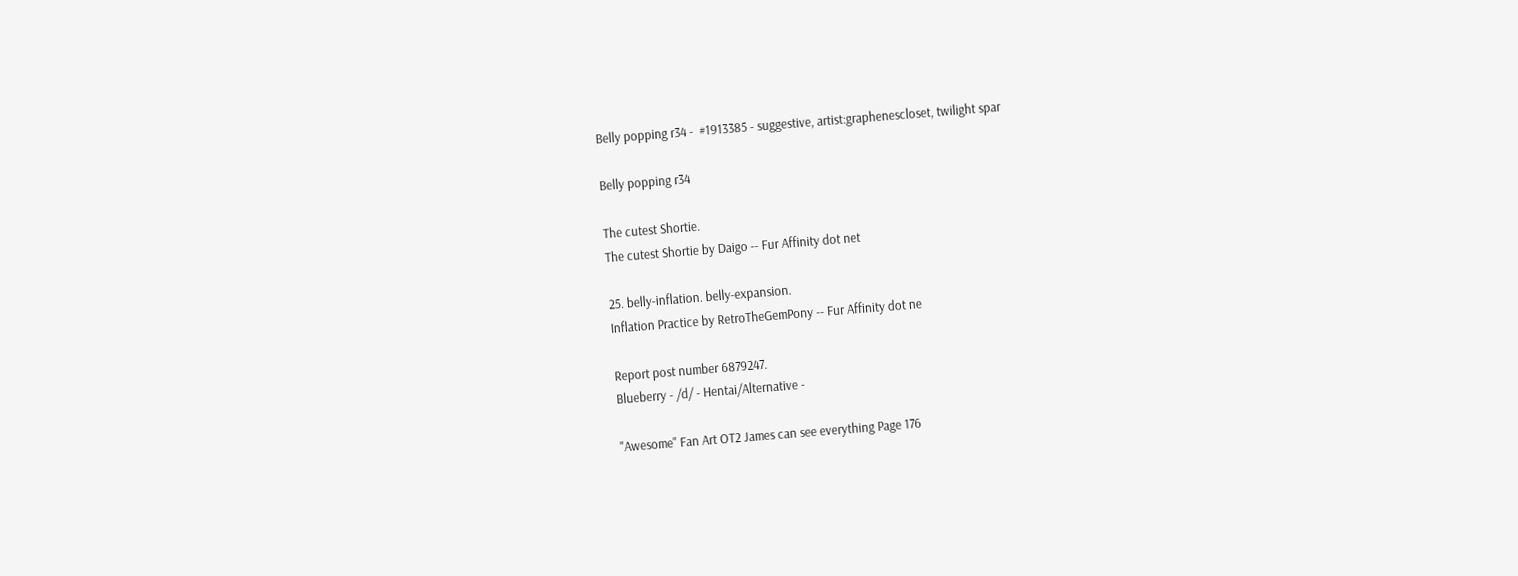Belly popping r34 -  #1913385 - suggestive, artist:graphenescloset, twilight spar

Belly popping r34

The cutest Shortie.
The cutest Shortie by Daigo -- Fur Affinity dot net

25. belly-inflation. belly-expansion.
Inflation Practice by RetroTheGemPony -- Fur Affinity dot ne

Report post number 6879247.
Blueberry - /d/ - Hentai/Alternative -

"Awesome" Fan Art OT2 James can see everything Page 176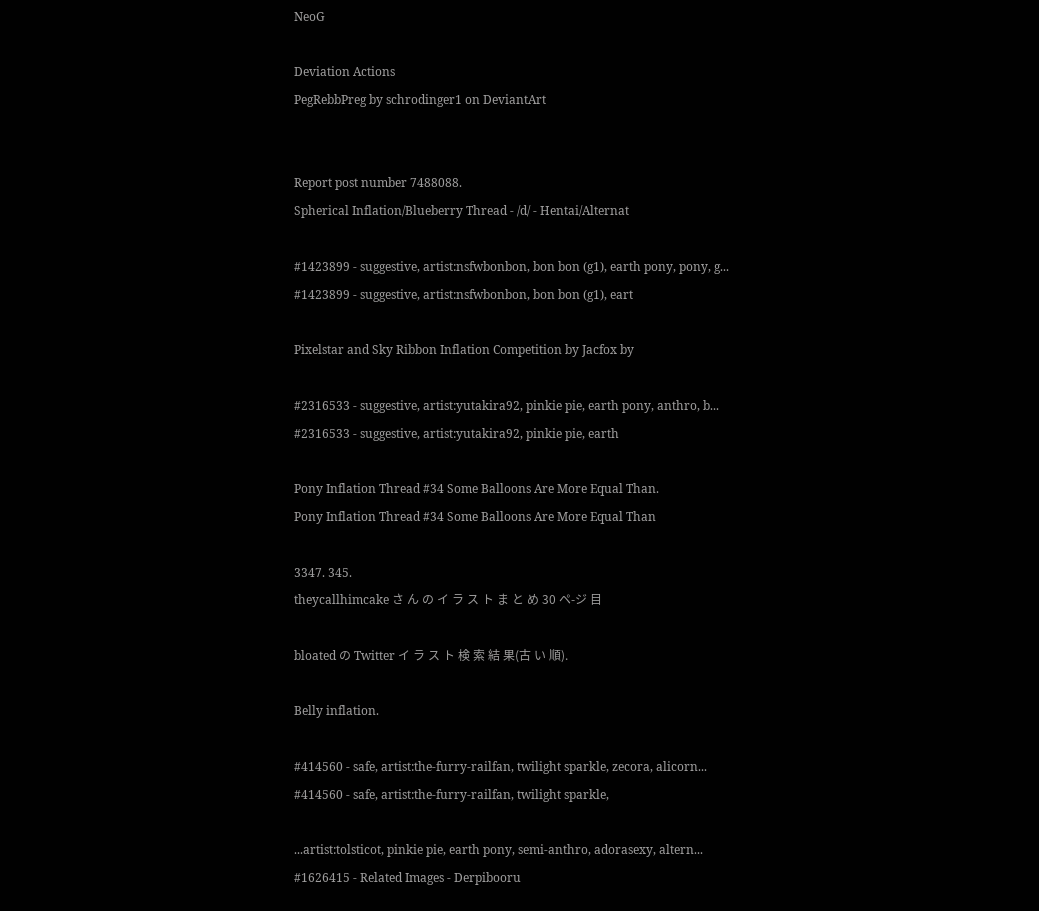NeoG

Deviation Actions
PegRebbPreg by schrodinger1 on DeviantArt


Report post number 7488088.
Spherical Inflation/Blueberry Thread - /d/ - Hentai/Alternat

#1423899 - suggestive, artist:nsfwbonbon, bon bon (g1), earth pony, pony, g...
#1423899 - suggestive, artist:nsfwbonbon, bon bon (g1), eart

Pixelstar and Sky Ribbon Inflation Competition by Jacfox by

#2316533 - suggestive, artist:yutakira92, pinkie pie, earth pony, anthro, b...
#2316533 - suggestive, artist:yutakira92, pinkie pie, earth

Pony Inflation Thread #34 Some Balloons Are More Equal Than.
Pony Inflation Thread #34 Some Balloons Are More Equal Than

3347. 345.
theycallhimcake さ ん の イ ラ ス ト ま と め 30 ペ-ジ 目

bloated の Twitter イ ラ ス ト 検 索 結 果(古 い 順).

Belly inflation.

#414560 - safe, artist:the-furry-railfan, twilight sparkle, zecora, alicorn...
#414560 - safe, artist:the-furry-railfan, twilight sparkle,

...artist:tolsticot, pinkie pie, earth pony, semi-anthro, adorasexy, altern...
#1626415 - Related Images - Derpibooru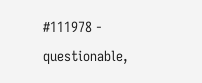#111978 - questionable,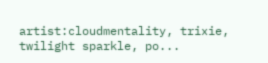artist:cloudmentality, trixie, twilight sparkle, po...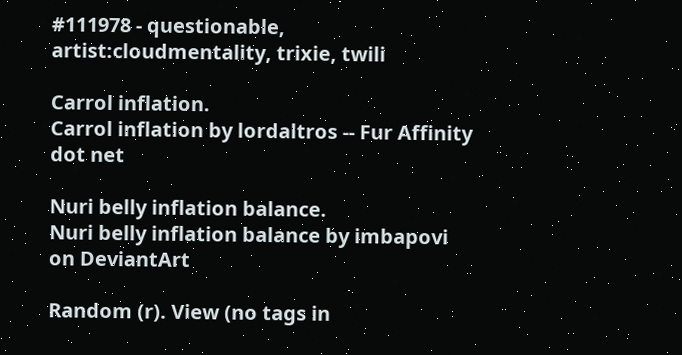#111978 - questionable, artist:cloudmentality, trixie, twili

Carrol inflation.
Carrol inflation by lordaltros -- Fur Affinity dot net

Nuri belly inflation balance.
Nuri belly inflation balance by imbapovi on DeviantArt

Random (r). View (no tags in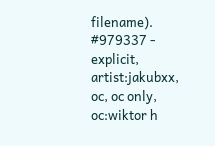filename).
#979337 - explicit, artist:jakubxx, oc, oc only, oc:wiktor h